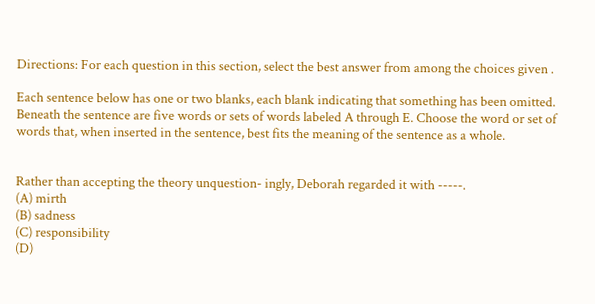Directions: For each question in this section, select the best answer from among the choices given .

Each sentence below has one or two blanks, each blank indicating that something has been omitted. Beneath the sentence are five words or sets of words labeled A through E. Choose the word or set of words that, when inserted in the sentence, best fits the meaning of the sentence as a whole.


Rather than accepting the theory unquestion- ingly, Deborah regarded it with -----.
(A) mirth
(B) sadness
(C) responsibility
(D)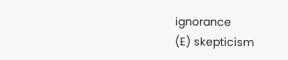ignorance
(E) skepticism